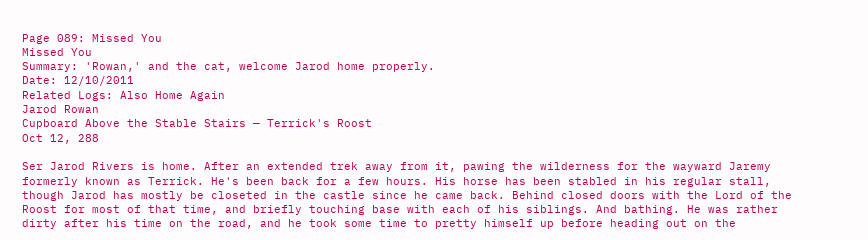Page 089: Missed You
Missed You
Summary: 'Rowan,' and the cat, welcome Jarod home properly.
Date: 12/10/2011
Related Logs: Also Home Again
Jarod Rowan
Cupboard Above the Stable Stairs — Terrick's Roost
Oct 12, 288

Ser Jarod Rivers is home. After an extended trek away from it, pawing the wilderness for the wayward Jaremy formerly known as Terrick. He's been back for a few hours. His horse has been stabled in his regular stall, though Jarod has mostly be closeted in the castle since he came back. Behind closed doors with the Lord of the Roost for most of that time, and briefly touching base with each of his siblings. And bathing. He was rather dirty after his time on the road, and he took some time to pretty himself up before heading out on the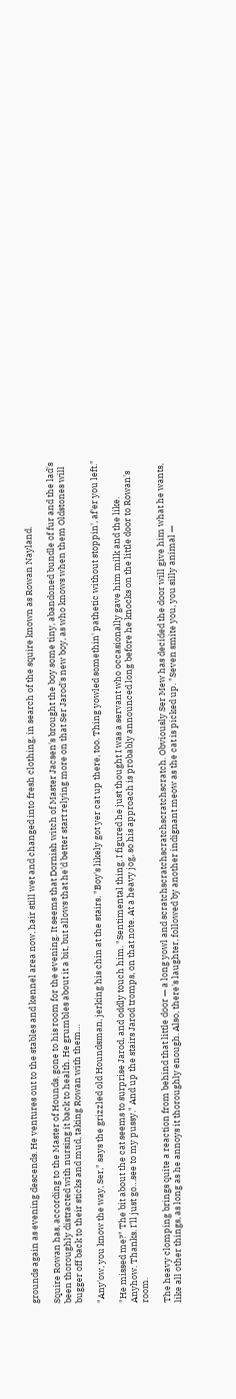grounds again as evening descends. He ventures out to the stables and kennel area now, hair still wet and changed into fresh clothing, in search of the squire known as Rowan Nayland.

Squire Rowan has, according to the Master of Hounds, gone to his room for the evening. It seems that Dornish witch of Master Jacsen's brought the boy some tiny, abandoned bundle of fur and the lad's been thoroughly distracted with nursing it back to health. He grumbles about it a bit, but allows that he'd better start relying more on that Ser Jarod's new boy, as who knows when them Oldstones will bugger off back to their sticks and mud, taking Rowan with them…

"Any'ow, you know the way, Ser," says the grizzled old Houndsman, jerking his chin at the stairs. "Boy's likely got yer cat up there, too. Thing yowled somethin' pathetic without stoppin', af'er you left."

"He missed me?" The bit about the cat seems to surprise Jarod, and oddly touch him. "Sentimental thing. I figured he just thought I was a servant who occasionally gave him milk and the like. Anyhow. Thanks. I'll just go…see to my pussy." And up the stairs Jarod tromps, on that note. At a heavy jog, so his approach is probably announced long before he knocks on the little door to Rowan's room.

The heavy clomping brings quite a reaction from behind that little door — a long yowl and scratchscratchscratchscratchscratch. Obviously Ser Mew has decided the door will give him what he wants, like all other things, as long as he annoys it thoroughly enough. Also, there's laughter, followed by another indignant meow as the cat is picked up. "Seven smite you, you silly animal —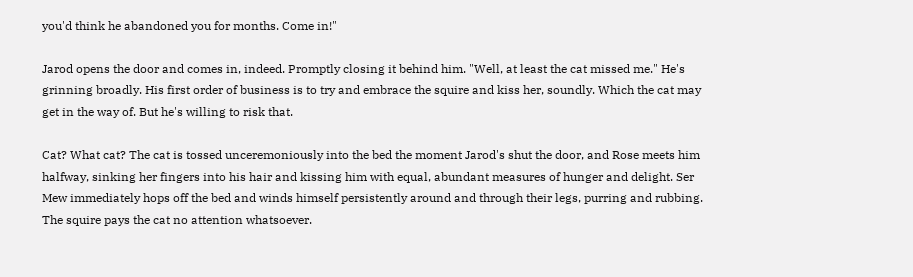you'd think he abandoned you for months. Come in!"

Jarod opens the door and comes in, indeed. Promptly closing it behind him. "Well, at least the cat missed me." He's grinning broadly. His first order of business is to try and embrace the squire and kiss her, soundly. Which the cat may get in the way of. But he's willing to risk that.

Cat? What cat? The cat is tossed unceremoniously into the bed the moment Jarod's shut the door, and Rose meets him halfway, sinking her fingers into his hair and kissing him with equal, abundant measures of hunger and delight. Ser Mew immediately hops off the bed and winds himself persistently around and through their legs, purring and rubbing. The squire pays the cat no attention whatsoever.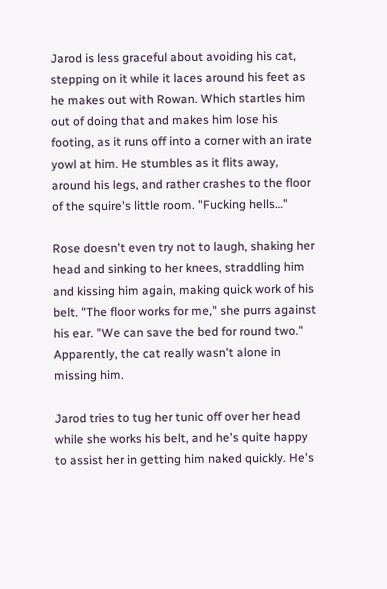Jarod is less graceful about avoiding his cat, stepping on it while it laces around his feet as he makes out with Rowan. Which startles him out of doing that and makes him lose his footing, as it runs off into a corner with an irate yowl at him. He stumbles as it flits away, around his legs, and rather crashes to the floor of the squire's little room. "Fucking hells…"

Rose doesn't even try not to laugh, shaking her head and sinking to her knees, straddling him and kissing him again, making quick work of his belt. "The floor works for me," she purrs against his ear. "We can save the bed for round two." Apparently, the cat really wasn't alone in missing him.

Jarod tries to tug her tunic off over her head while she works his belt, and he's quite happy to assist her in getting him naked quickly. He's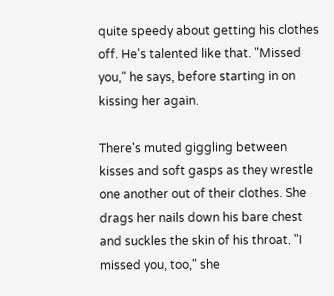quite speedy about getting his clothes off. He's talented like that. "Missed you," he says, before starting in on kissing her again.

There's muted giggling between kisses and soft gasps as they wrestle one another out of their clothes. She drags her nails down his bare chest and suckles the skin of his throat. "I missed you, too," she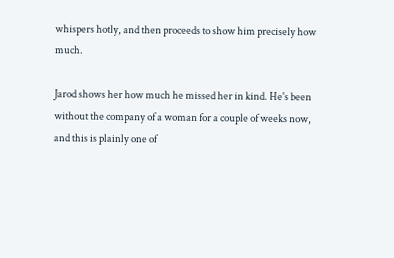whispers hotly, and then proceeds to show him precisely how much.

Jarod shows her how much he missed her in kind. He's been without the company of a woman for a couple of weeks now, and this is plainly one of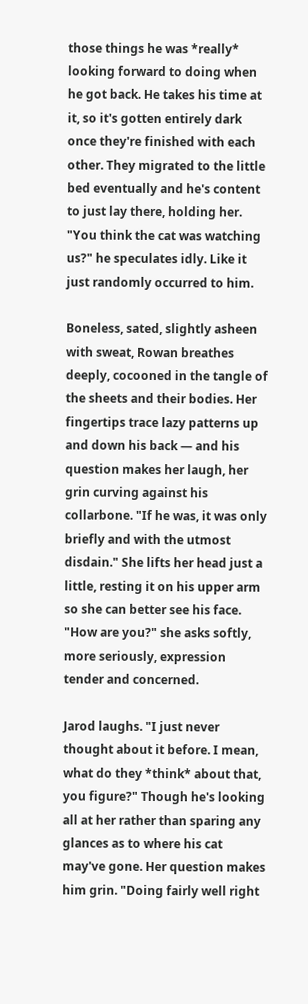those things he was *really* looking forward to doing when he got back. He takes his time at it, so it's gotten entirely dark once they're finished with each other. They migrated to the little bed eventually and he's content to just lay there, holding her. "You think the cat was watching us?" he speculates idly. Like it just randomly occurred to him.

Boneless, sated, slightly asheen with sweat, Rowan breathes deeply, cocooned in the tangle of the sheets and their bodies. Her fingertips trace lazy patterns up and down his back — and his question makes her laugh, her grin curving against his collarbone. "If he was, it was only briefly and with the utmost disdain." She lifts her head just a little, resting it on his upper arm so she can better see his face. "How are you?" she asks softly, more seriously, expression tender and concerned.

Jarod laughs. "I just never thought about it before. I mean, what do they *think* about that, you figure?" Though he's looking all at her rather than sparing any glances as to where his cat may've gone. Her question makes him grin. "Doing fairly well right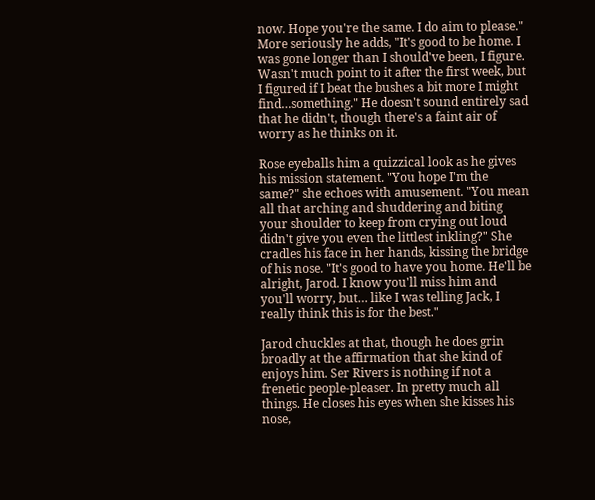now. Hope you're the same. I do aim to please." More seriously he adds, "It's good to be home. I was gone longer than I should've been, I figure. Wasn't much point to it after the first week, but I figured if I beat the bushes a bit more I might find…something." He doesn't sound entirely sad that he didn't, though there's a faint air of worry as he thinks on it.

Rose eyeballs him a quizzical look as he gives his mission statement. "You hope I'm the same?" she echoes with amusement. "You mean all that arching and shuddering and biting your shoulder to keep from crying out loud didn't give you even the littlest inkling?" She cradles his face in her hands, kissing the bridge of his nose. "It's good to have you home. He'll be alright, Jarod. I know you'll miss him and you'll worry, but… like I was telling Jack, I really think this is for the best."

Jarod chuckles at that, though he does grin broadly at the affirmation that she kind of enjoys him. Ser Rivers is nothing if not a frenetic people-pleaser. In pretty much all things. He closes his eyes when she kisses his nose,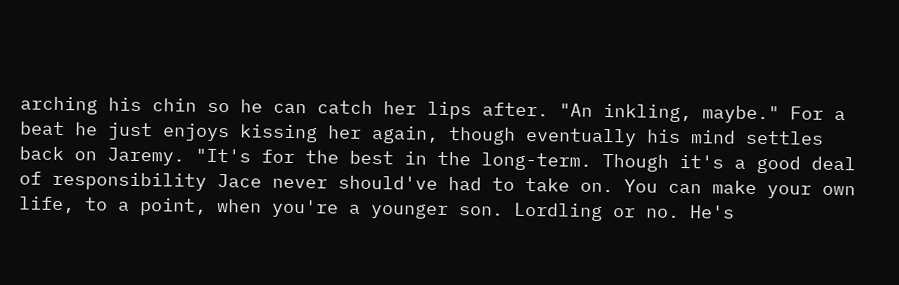arching his chin so he can catch her lips after. "An inkling, maybe." For a beat he just enjoys kissing her again, though eventually his mind settles back on Jaremy. "It's for the best in the long-term. Though it's a good deal of responsibility Jace never should've had to take on. You can make your own life, to a point, when you're a younger son. Lordling or no. He's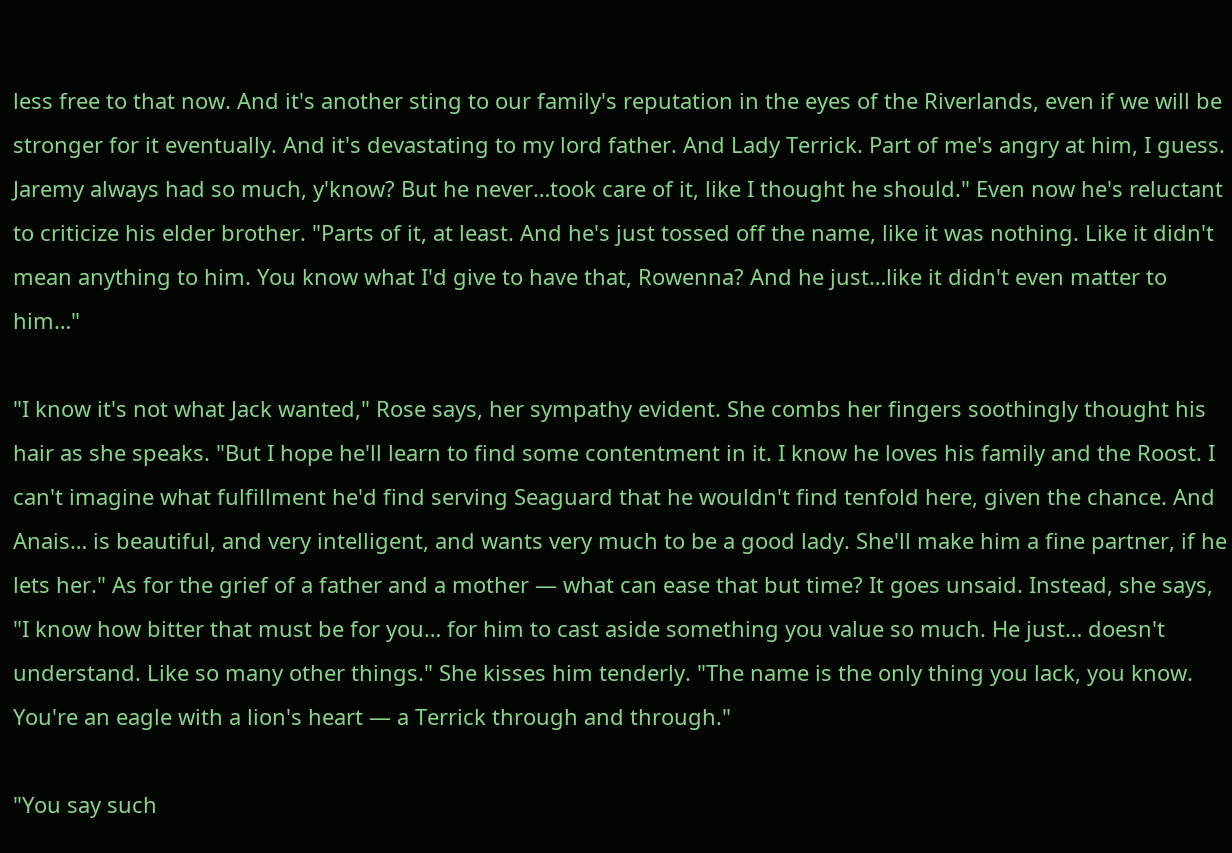less free to that now. And it's another sting to our family's reputation in the eyes of the Riverlands, even if we will be stronger for it eventually. And it's devastating to my lord father. And Lady Terrick. Part of me's angry at him, I guess. Jaremy always had so much, y'know? But he never…took care of it, like I thought he should." Even now he's reluctant to criticize his elder brother. "Parts of it, at least. And he's just tossed off the name, like it was nothing. Like it didn't mean anything to him. You know what I'd give to have that, Rowenna? And he just…like it didn't even matter to him…"

"I know it's not what Jack wanted," Rose says, her sympathy evident. She combs her fingers soothingly thought his hair as she speaks. "But I hope he'll learn to find some contentment in it. I know he loves his family and the Roost. I can't imagine what fulfillment he'd find serving Seaguard that he wouldn't find tenfold here, given the chance. And Anais… is beautiful, and very intelligent, and wants very much to be a good lady. She'll make him a fine partner, if he lets her." As for the grief of a father and a mother — what can ease that but time? It goes unsaid. Instead, she says, "I know how bitter that must be for you… for him to cast aside something you value so much. He just… doesn't understand. Like so many other things." She kisses him tenderly. "The name is the only thing you lack, you know. You're an eagle with a lion's heart — a Terrick through and through."

"You say such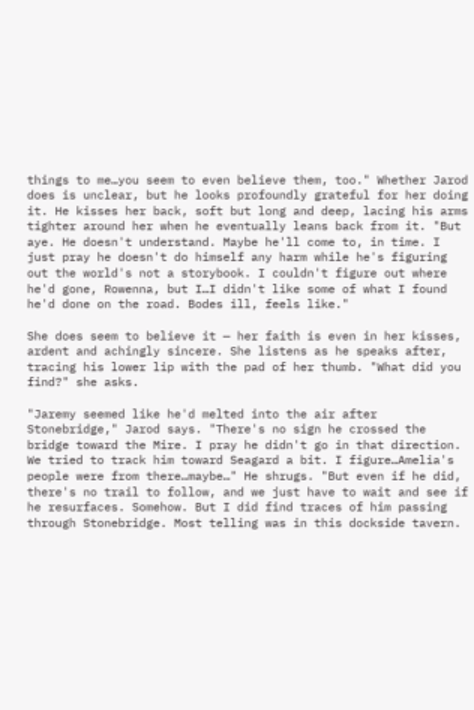things to me…you seem to even believe them, too." Whether Jarod does is unclear, but he looks profoundly grateful for her doing it. He kisses her back, soft but long and deep, lacing his arms tighter around her when he eventually leans back from it. "But aye. He doesn't understand. Maybe he'll come to, in time. I just pray he doesn't do himself any harm while he's figuring out the world's not a storybook. I couldn't figure out where he'd gone, Rowenna, but I…I didn't like some of what I found he'd done on the road. Bodes ill, feels like."

She does seem to believe it — her faith is even in her kisses, ardent and achingly sincere. She listens as he speaks after, tracing his lower lip with the pad of her thumb. "What did you find?" she asks.

"Jaremy seemed like he'd melted into the air after Stonebridge," Jarod says. "There's no sign he crossed the bridge toward the Mire. I pray he didn't go in that direction. We tried to track him toward Seagard a bit. I figure…Amelia's people were from there…maybe…" He shrugs. "But even if he did, there's no trail to follow, and we just have to wait and see if he resurfaces. Somehow. But I did find traces of him passing through Stonebridge. Most telling was in this dockside tavern.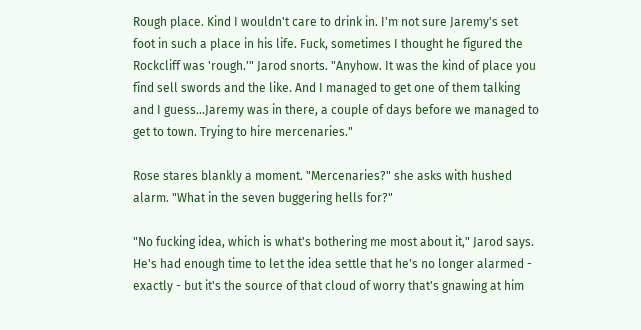Rough place. Kind I wouldn't care to drink in. I'm not sure Jaremy's set foot in such a place in his life. Fuck, sometimes I thought he figured the Rockcliff was 'rough.'" Jarod snorts. "Anyhow. It was the kind of place you find sell swords and the like. And I managed to get one of them talking and I guess…Jaremy was in there, a couple of days before we managed to get to town. Trying to hire mercenaries."

Rose stares blankly a moment. "Mercenaries?" she asks with hushed alarm. "What in the seven buggering hells for?"

"No fucking idea, which is what's bothering me most about it," Jarod says. He's had enough time to let the idea settle that he's no longer alarmed - exactly - but it's the source of that cloud of worry that's gnawing at him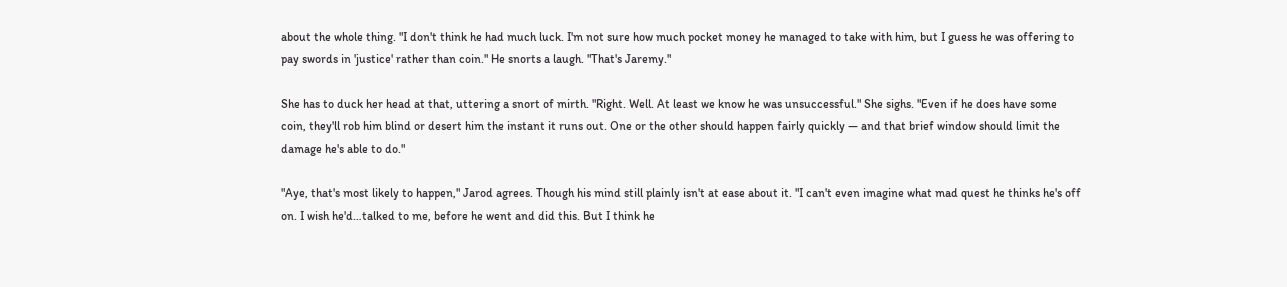about the whole thing. "I don't think he had much luck. I'm not sure how much pocket money he managed to take with him, but I guess he was offering to pay swords in 'justice' rather than coin." He snorts a laugh. "That's Jaremy."

She has to duck her head at that, uttering a snort of mirth. "Right. Well. At least we know he was unsuccessful." She sighs. "Even if he does have some coin, they'll rob him blind or desert him the instant it runs out. One or the other should happen fairly quickly — and that brief window should limit the damage he's able to do."

"Aye, that's most likely to happen," Jarod agrees. Though his mind still plainly isn't at ease about it. "I can't even imagine what mad quest he thinks he's off on. I wish he'd…talked to me, before he went and did this. But I think he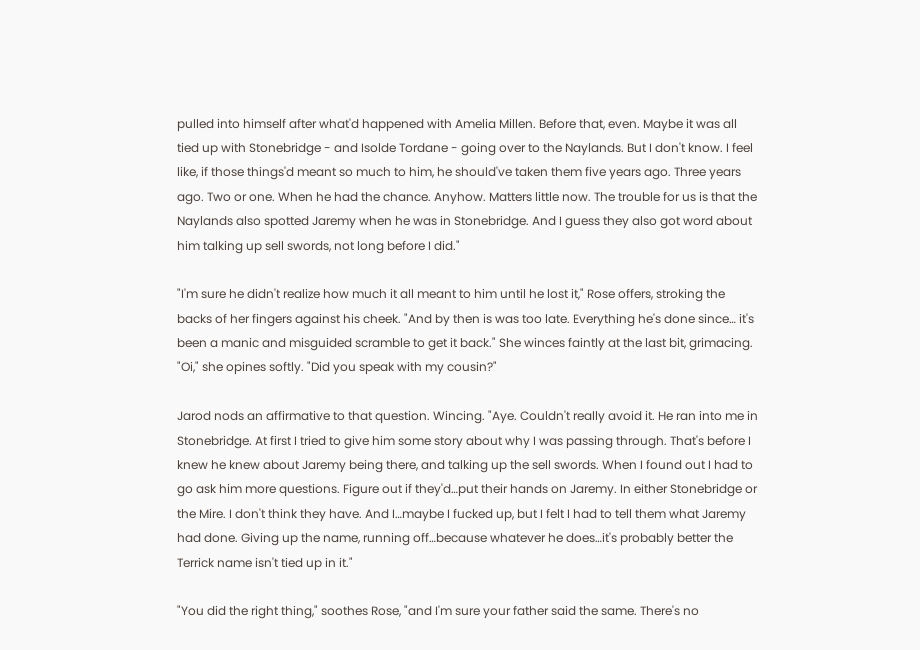pulled into himself after what'd happened with Amelia Millen. Before that, even. Maybe it was all tied up with Stonebridge - and Isolde Tordane - going over to the Naylands. But I don't know. I feel like, if those things'd meant so much to him, he should've taken them five years ago. Three years ago. Two or one. When he had the chance. Anyhow. Matters little now. The trouble for us is that the Naylands also spotted Jaremy when he was in Stonebridge. And I guess they also got word about him talking up sell swords, not long before I did."

"I'm sure he didn't realize how much it all meant to him until he lost it," Rose offers, stroking the backs of her fingers against his cheek. "And by then is was too late. Everything he's done since… it's been a manic and misguided scramble to get it back." She winces faintly at the last bit, grimacing. "Oi," she opines softly. "Did you speak with my cousin?"

Jarod nods an affirmative to that question. Wincing. "Aye. Couldn't really avoid it. He ran into me in Stonebridge. At first I tried to give him some story about why I was passing through. That's before I knew he knew about Jaremy being there, and talking up the sell swords. When I found out I had to go ask him more questions. Figure out if they'd…put their hands on Jaremy. In either Stonebridge or the Mire. I don't think they have. And I…maybe I fucked up, but I felt I had to tell them what Jaremy had done. Giving up the name, running off…because whatever he does…it's probably better the Terrick name isn't tied up in it."

"You did the right thing," soothes Rose, "and I'm sure your father said the same. There's no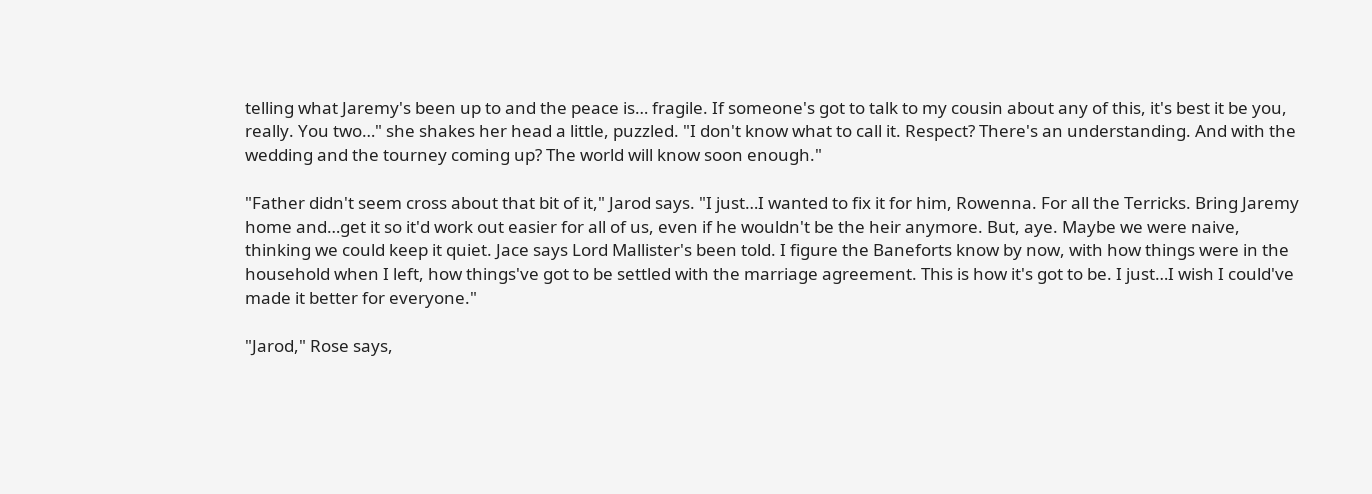telling what Jaremy's been up to and the peace is… fragile. If someone's got to talk to my cousin about any of this, it's best it be you, really. You two…" she shakes her head a little, puzzled. "I don't know what to call it. Respect? There's an understanding. And with the wedding and the tourney coming up? The world will know soon enough."

"Father didn't seem cross about that bit of it," Jarod says. "I just…I wanted to fix it for him, Rowenna. For all the Terricks. Bring Jaremy home and…get it so it'd work out easier for all of us, even if he wouldn't be the heir anymore. But, aye. Maybe we were naive, thinking we could keep it quiet. Jace says Lord Mallister's been told. I figure the Baneforts know by now, with how things were in the household when I left, how things've got to be settled with the marriage agreement. This is how it's got to be. I just…I wish I could've made it better for everyone."

"Jarod," Rose says,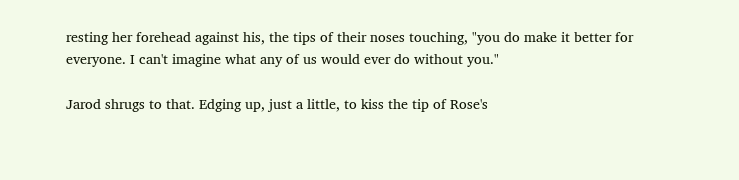resting her forehead against his, the tips of their noses touching, "you do make it better for everyone. I can't imagine what any of us would ever do without you."

Jarod shrugs to that. Edging up, just a little, to kiss the tip of Rose's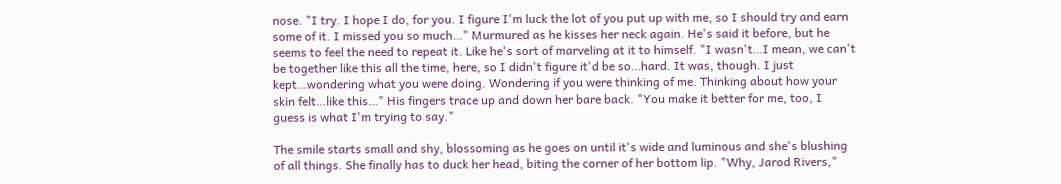nose. "I try. I hope I do, for you. I figure I'm luck the lot of you put up with me, so I should try and earn some of it. I missed you so much…" Murmured as he kisses her neck again. He's said it before, but he seems to feel the need to repeat it. Like he's sort of marveling at it to himself. "I wasn't…I mean, we can't be together like this all the time, here, so I didn't figure it'd be so…hard. It was, though. I just kept…wondering what you were doing. Wondering if you were thinking of me. Thinking about how your skin felt…like this…" His fingers trace up and down her bare back. "You make it better for me, too, I guess is what I'm trying to say."

The smile starts small and shy, blossoming as he goes on until it's wide and luminous and she's blushing of all things. She finally has to duck her head, biting the corner of her bottom lip. "Why, Jarod Rivers,"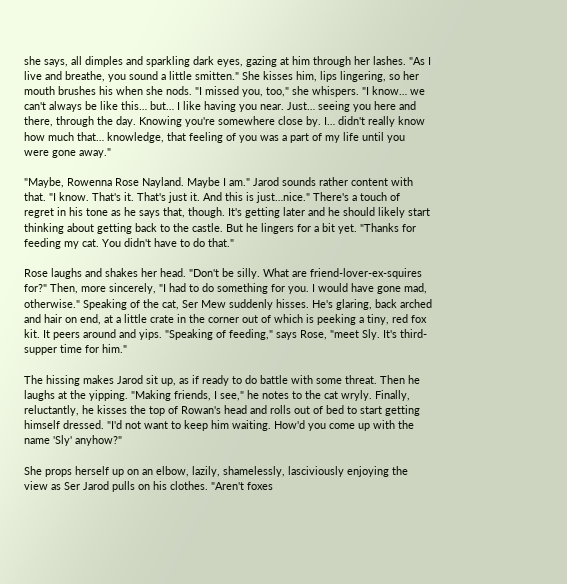she says, all dimples and sparkling dark eyes, gazing at him through her lashes. "As I live and breathe, you sound a little smitten." She kisses him, lips lingering, so her mouth brushes his when she nods. "I missed you, too," she whispers. "I know… we can't always be like this… but… I like having you near. Just… seeing you here and there, through the day. Knowing you're somewhere close by. I… didn't really know how much that… knowledge, that feeling of you was a part of my life until you were gone away."

"Maybe, Rowenna Rose Nayland. Maybe I am." Jarod sounds rather content with that. "I know. That's it. That's just it. And this is just…nice." There's a touch of regret in his tone as he says that, though. It's getting later and he should likely start thinking about getting back to the castle. But he lingers for a bit yet. "Thanks for feeding my cat. You didn't have to do that."

Rose laughs and shakes her head. "Don't be silly. What are friend-lover-ex-squires for?" Then, more sincerely, "I had to do something for you. I would have gone mad, otherwise." Speaking of the cat, Ser Mew suddenly hisses. He's glaring, back arched and hair on end, at a little crate in the corner out of which is peeking a tiny, red fox kit. It peers around and yips. "Speaking of feeding," says Rose, "meet Sly. It's third-supper time for him."

The hissing makes Jarod sit up, as if ready to do battle with some threat. Then he laughs at the yipping. "Making friends, I see," he notes to the cat wryly. Finally, reluctantly, he kisses the top of Rowan's head and rolls out of bed to start getting himself dressed. "I'd not want to keep him waiting. How'd you come up with the name 'Sly' anyhow?"

She props herself up on an elbow, lazily, shamelessly, lasciviously enjoying the view as Ser Jarod pulls on his clothes. "Aren't foxes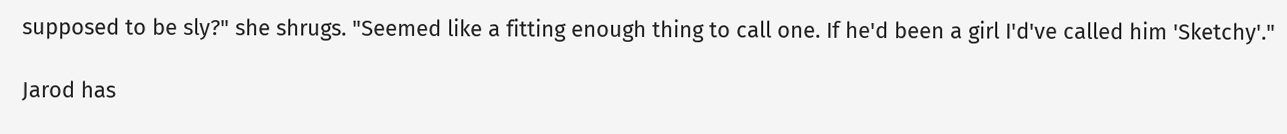supposed to be sly?" she shrugs. "Seemed like a fitting enough thing to call one. If he'd been a girl I'd've called him 'Sketchy'."

Jarod has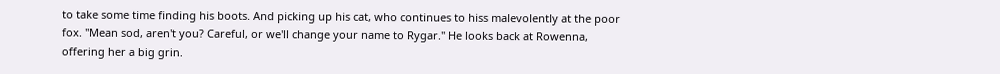to take some time finding his boots. And picking up his cat, who continues to hiss malevolently at the poor fox. "Mean sod, aren't you? Careful, or we'll change your name to Rygar." He looks back at Rowenna, offering her a big grin.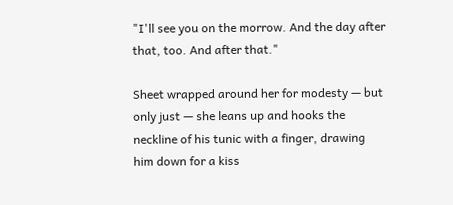"I'll see you on the morrow. And the day after that, too. And after that."

Sheet wrapped around her for modesty — but only just — she leans up and hooks the neckline of his tunic with a finger, drawing him down for a kiss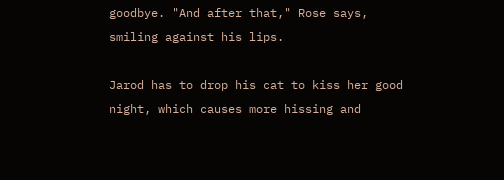goodbye. "And after that," Rose says, smiling against his lips.

Jarod has to drop his cat to kiss her good night, which causes more hissing and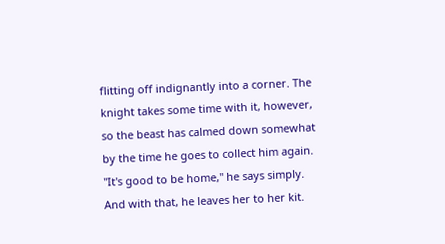flitting off indignantly into a corner. The knight takes some time with it, however, so the beast has calmed down somewhat by the time he goes to collect him again. "It's good to be home," he says simply. And with that, he leaves her to her kit.